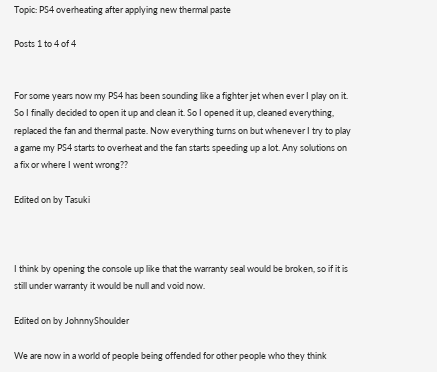Topic: PS4 overheating after applying new thermal paste

Posts 1 to 4 of 4


For some years now my PS4 has been sounding like a fighter jet when ever I play on it. So I finally decided to open it up and clean it. So I opened it up, cleaned everything, replaced the fan and thermal paste. Now everything turns on but whenever I try to play a game my PS4 starts to overheat and the fan starts speeding up a lot. Any solutions on a fix or where I went wrong??

Edited on by Tasuki



I think by opening the console up like that the warranty seal would be broken, so if it is still under warranty it would be null and void now.

Edited on by JohnnyShoulder

We are now in a world of people being offended for other people who they think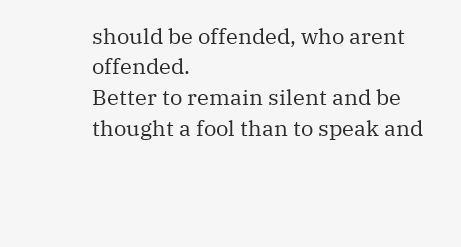should be offended, who arent offended.
Better to remain silent and be thought a fool than to speak and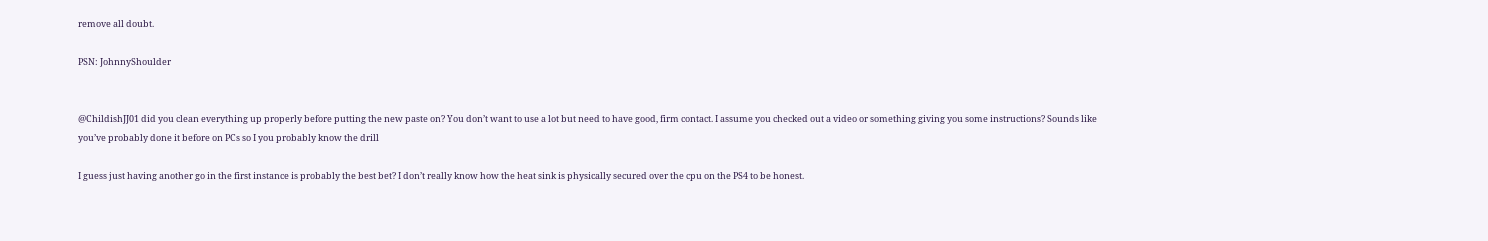remove all doubt.

PSN: JohnnyShoulder


@ChildishJJ01 did you clean everything up properly before putting the new paste on? You don’t want to use a lot but need to have good, firm contact. I assume you checked out a video or something giving you some instructions? Sounds like you’ve probably done it before on PCs so I you probably know the drill

I guess just having another go in the first instance is probably the best bet? I don’t really know how the heat sink is physically secured over the cpu on the PS4 to be honest.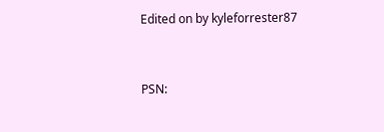Edited on by kyleforrester87


PSN: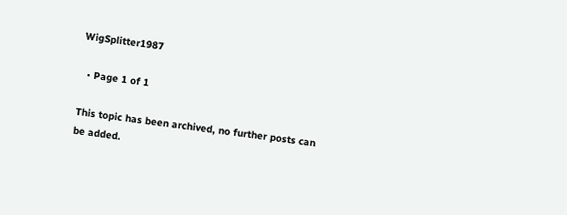WigSplitter1987

  • Page 1 of 1

This topic has been archived, no further posts can be added.